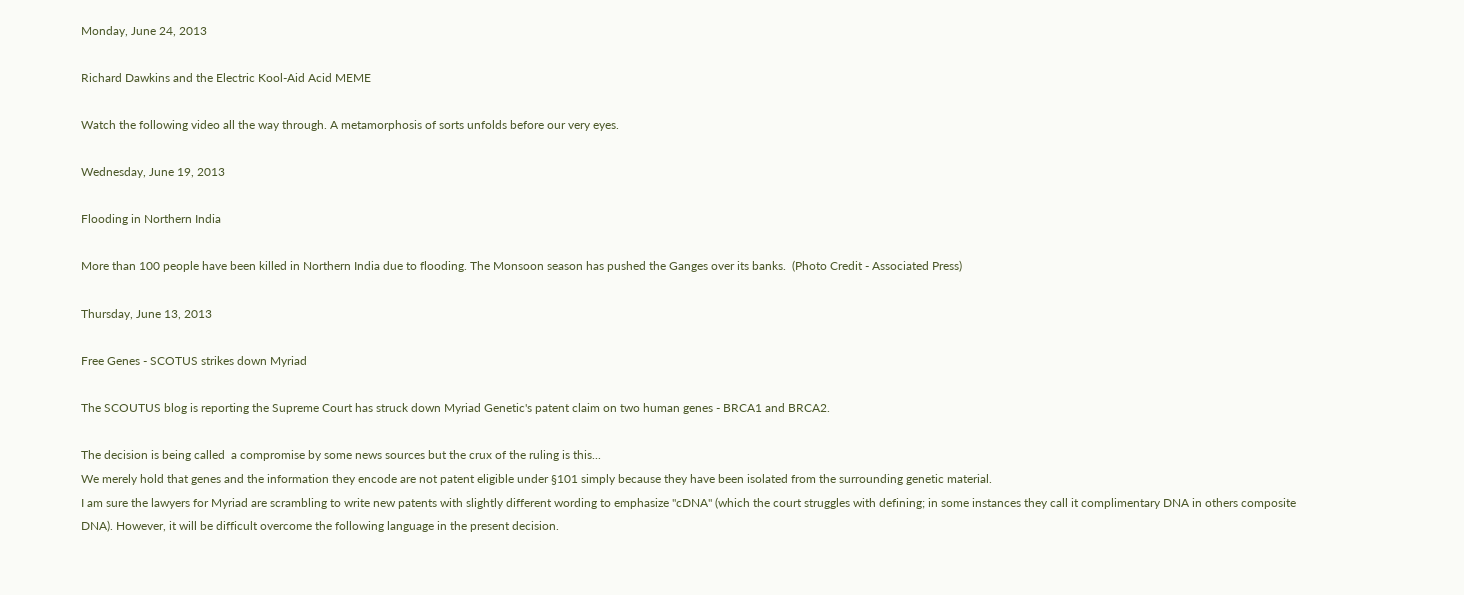Monday, June 24, 2013

Richard Dawkins and the Electric Kool-Aid Acid MEME

Watch the following video all the way through. A metamorphosis of sorts unfolds before our very eyes.

Wednesday, June 19, 2013

Flooding in Northern India

More than 100 people have been killed in Northern India due to flooding. The Monsoon season has pushed the Ganges over its banks.  (Photo Credit - Associated Press)

Thursday, June 13, 2013

Free Genes - SCOTUS strikes down Myriad

The SCOUTUS blog is reporting the Supreme Court has struck down Myriad Genetic's patent claim on two human genes - BRCA1 and BRCA2.

The decision is being called  a compromise by some news sources but the crux of the ruling is this...
We merely hold that genes and the information they encode are not patent eligible under §101 simply because they have been isolated from the surrounding genetic material.
I am sure the lawyers for Myriad are scrambling to write new patents with slightly different wording to emphasize "cDNA" (which the court struggles with defining; in some instances they call it complimentary DNA in others composite DNA). However, it will be difficult overcome the following language in the present decision.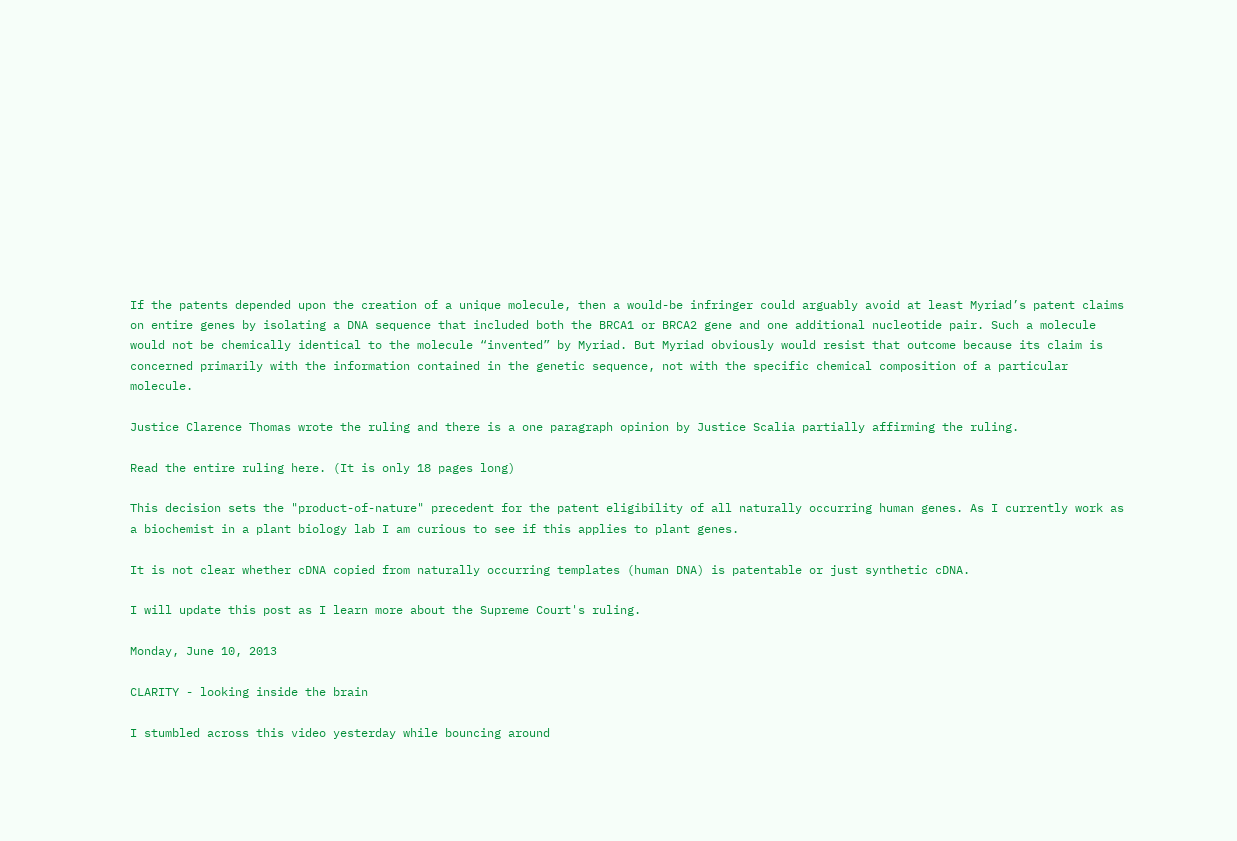If the patents depended upon the creation of a unique molecule, then a would-be infringer could arguably avoid at least Myriad’s patent claims on entire genes by isolating a DNA sequence that included both the BRCA1 or BRCA2 gene and one additional nucleotide pair. Such a molecule would not be chemically identical to the molecule “invented” by Myriad. But Myriad obviously would resist that outcome because its claim is concerned primarily with the information contained in the genetic sequence, not with the specific chemical composition of a particular molecule.

Justice Clarence Thomas wrote the ruling and there is a one paragraph opinion by Justice Scalia partially affirming the ruling.

Read the entire ruling here. (It is only 18 pages long)

This decision sets the "product-of-nature" precedent for the patent eligibility of all naturally occurring human genes. As I currently work as a biochemist in a plant biology lab I am curious to see if this applies to plant genes.

It is not clear whether cDNA copied from naturally occurring templates (human DNA) is patentable or just synthetic cDNA.

I will update this post as I learn more about the Supreme Court's ruling.

Monday, June 10, 2013

CLARITY - looking inside the brain

I stumbled across this video yesterday while bouncing around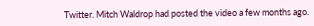Twitter. Mitch Waldrop had posted the video a few months ago.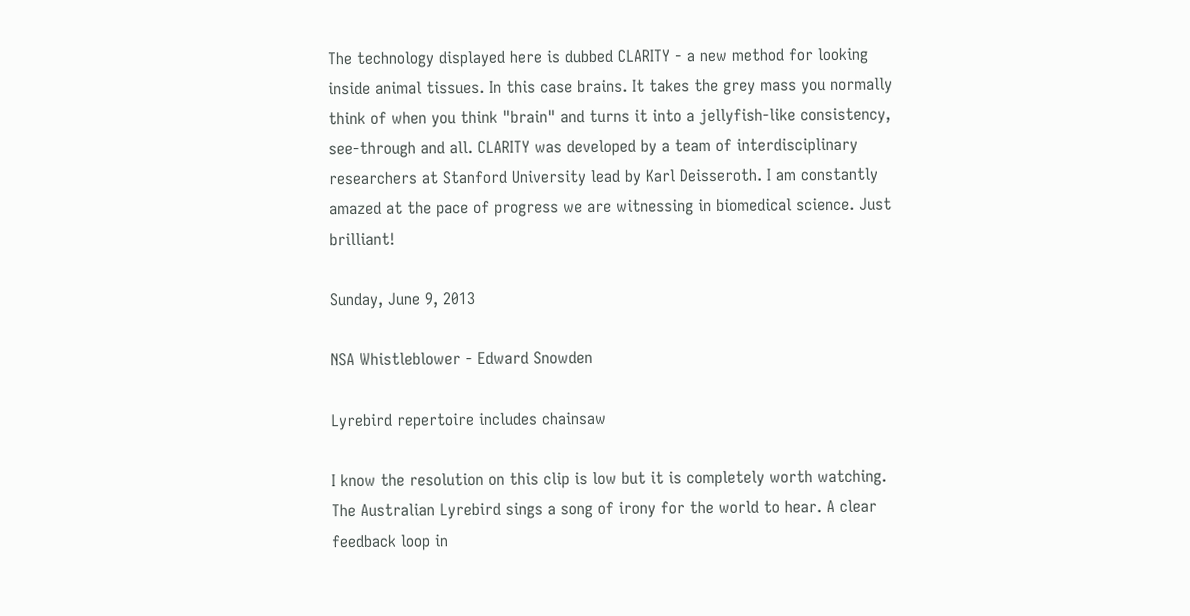The technology displayed here is dubbed CLARITY - a new method for looking inside animal tissues. In this case brains. It takes the grey mass you normally think of when you think "brain" and turns it into a jellyfish-like consistency, see-through and all. CLARITY was developed by a team of interdisciplinary researchers at Stanford University lead by Karl Deisseroth. I am constantly amazed at the pace of progress we are witnessing in biomedical science. Just brilliant!

Sunday, June 9, 2013

NSA Whistleblower - Edward Snowden

Lyrebird repertoire includes chainsaw

I know the resolution on this clip is low but it is completely worth watching. The Australian Lyrebird sings a song of irony for the world to hear. A clear feedback loop in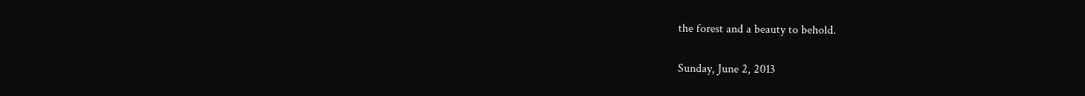the forest and a beauty to behold.

Sunday, June 2, 2013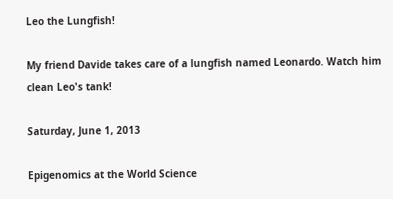Leo the Lungfish!

My friend Davide takes care of a lungfish named Leonardo. Watch him clean Leo's tank!

Saturday, June 1, 2013

Epigenomics at the World Science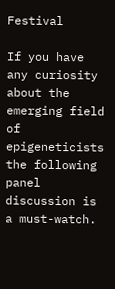Festival

If you have any curiosity about the emerging field of epigeneticists the following panel discussion is a must-watch.